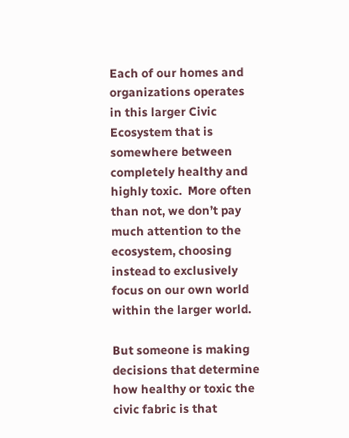Each of our homes and organizations operates in this larger Civic Ecosystem that is somewhere between completely healthy and highly toxic.  More often than not, we don’t pay much attention to the ecosystem, choosing instead to exclusively focus on our own world within the larger world.

But someone is making decisions that determine how healthy or toxic the civic fabric is that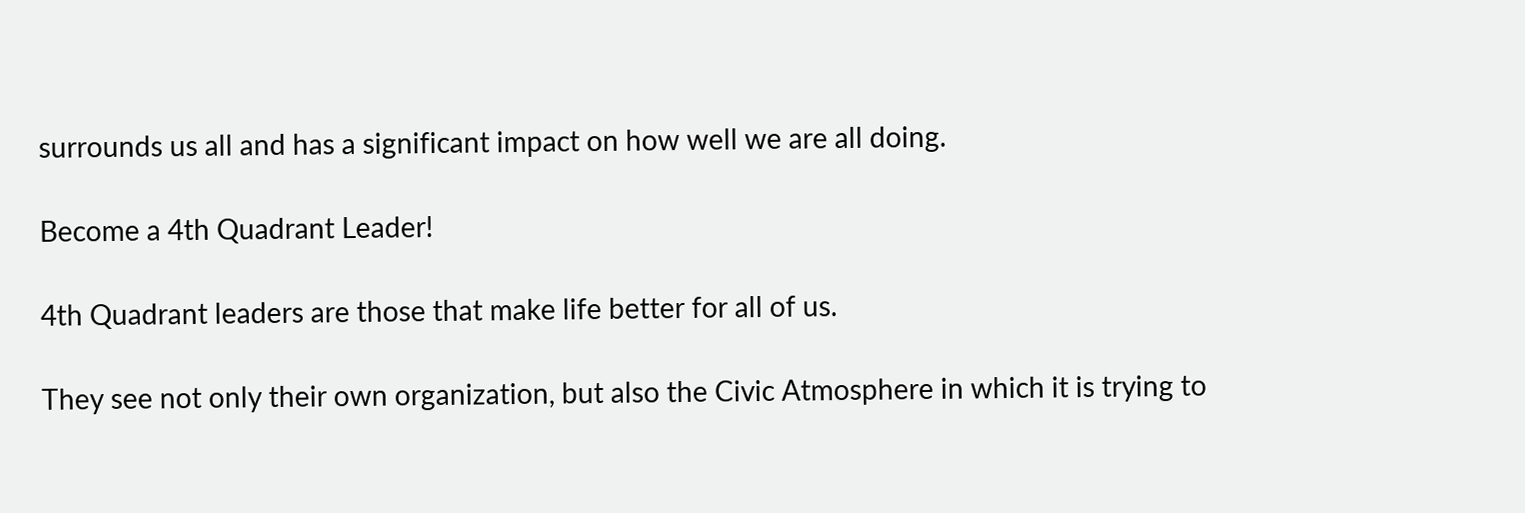surrounds us all and has a significant impact on how well we are all doing.

Become a 4th Quadrant Leader!

4th Quadrant leaders are those that make life better for all of us.

They see not only their own organization, but also the Civic Atmosphere in which it is trying to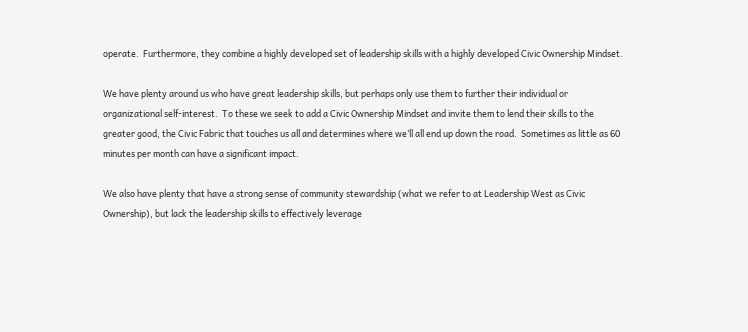operate.  Furthermore, they combine a highly developed set of leadership skills with a highly developed Civic Ownership Mindset.

We have plenty around us who have great leadership skills, but perhaps only use them to further their individual or organizational self-interest.  To these we seek to add a Civic Ownership Mindset and invite them to lend their skills to the greater good, the Civic Fabric that touches us all and determines where we’ll all end up down the road.  Sometimes as little as 60 minutes per month can have a significant impact.

We also have plenty that have a strong sense of community stewardship (what we refer to at Leadership West as Civic Ownership), but lack the leadership skills to effectively leverage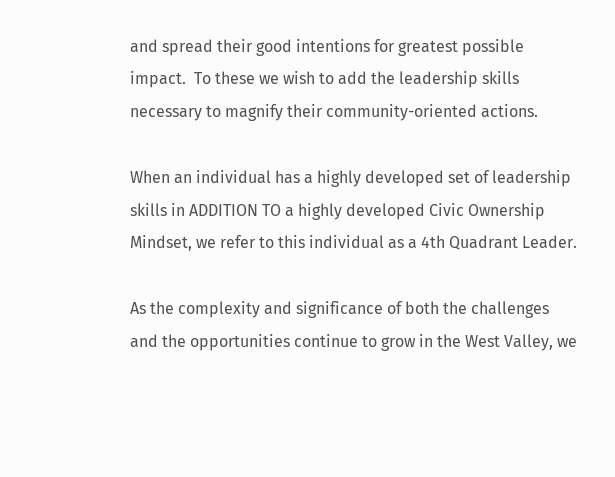and spread their good intentions for greatest possible impact.  To these we wish to add the leadership skills necessary to magnify their community-oriented actions.

When an individual has a highly developed set of leadership skills in ADDITION TO a highly developed Civic Ownership Mindset, we refer to this individual as a 4th Quadrant Leader.

As the complexity and significance of both the challenges and the opportunities continue to grow in the West Valley, we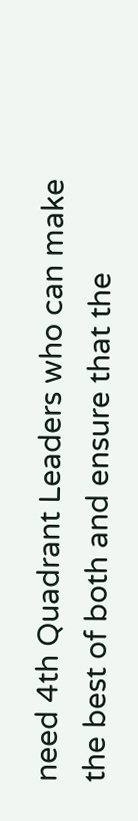need 4th Quadrant Leaders who can make the best of both and ensure that the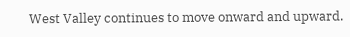West Valley continues to move onward and upward.